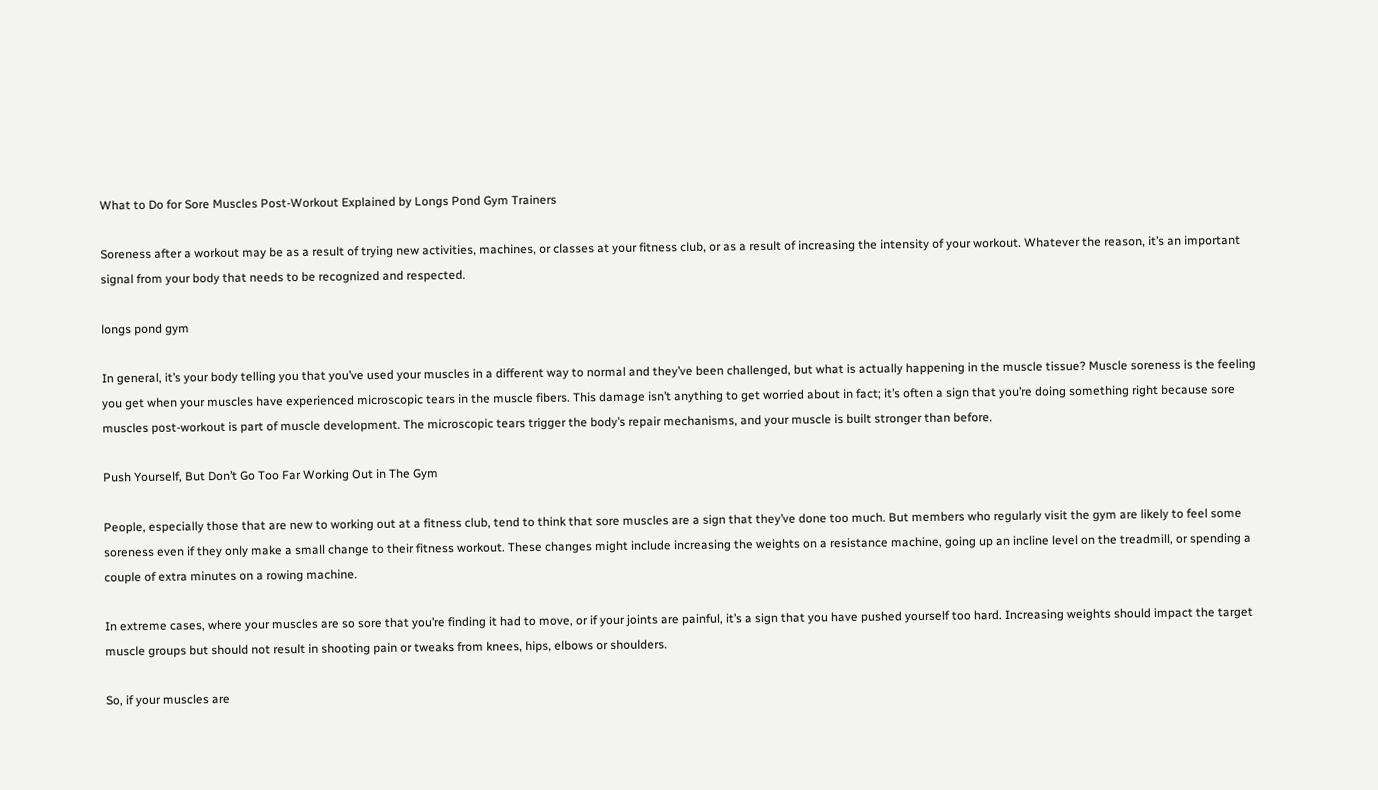What to Do for Sore Muscles Post-Workout Explained by Longs Pond Gym Trainers

Soreness after a workout may be as a result of trying new activities, machines, or classes at your fitness club, or as a result of increasing the intensity of your workout. Whatever the reason, it’s an important signal from your body that needs to be recognized and respected.

longs pond gym

In general, it’s your body telling you that you’ve used your muscles in a different way to normal and they’ve been challenged, but what is actually happening in the muscle tissue? Muscle soreness is the feeling you get when your muscles have experienced microscopic tears in the muscle fibers. This damage isn’t anything to get worried about in fact; it’s often a sign that you’re doing something right because sore muscles post-workout is part of muscle development. The microscopic tears trigger the body’s repair mechanisms, and your muscle is built stronger than before.

Push Yourself, But Don’t Go Too Far Working Out in The Gym

People, especially those that are new to working out at a fitness club, tend to think that sore muscles are a sign that they’ve done too much. But members who regularly visit the gym are likely to feel some soreness even if they only make a small change to their fitness workout. These changes might include increasing the weights on a resistance machine, going up an incline level on the treadmill, or spending a couple of extra minutes on a rowing machine.

In extreme cases, where your muscles are so sore that you’re finding it had to move, or if your joints are painful, it’s a sign that you have pushed yourself too hard. Increasing weights should impact the target muscle groups but should not result in shooting pain or tweaks from knees, hips, elbows or shoulders.

So, if your muscles are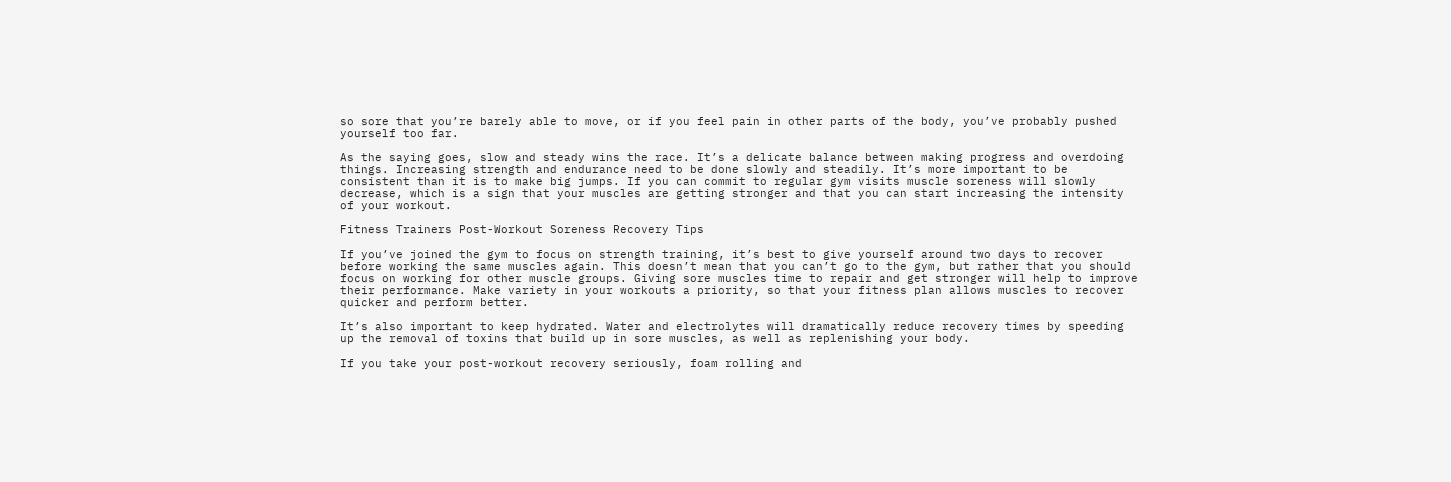so sore that you’re barely able to move, or if you feel pain in other parts of the body, you’ve probably pushed yourself too far.

As the saying goes, slow and steady wins the race. It’s a delicate balance between making progress and overdoing things. Increasing strength and endurance need to be done slowly and steadily. It’s more important to be consistent than it is to make big jumps. If you can commit to regular gym visits muscle soreness will slowly decrease, which is a sign that your muscles are getting stronger and that you can start increasing the intensity of your workout.

Fitness Trainers Post-Workout Soreness Recovery Tips

If you’ve joined the gym to focus on strength training, it’s best to give yourself around two days to recover before working the same muscles again. This doesn’t mean that you can’t go to the gym, but rather that you should focus on working for other muscle groups. Giving sore muscles time to repair and get stronger will help to improve their performance. Make variety in your workouts a priority, so that your fitness plan allows muscles to recover quicker and perform better.

It’s also important to keep hydrated. Water and electrolytes will dramatically reduce recovery times by speeding up the removal of toxins that build up in sore muscles, as well as replenishing your body.

If you take your post-workout recovery seriously, foam rolling and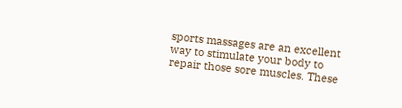sports massages are an excellent way to stimulate your body to repair those sore muscles. These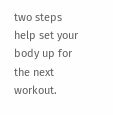two steps help set your body up for the next workout.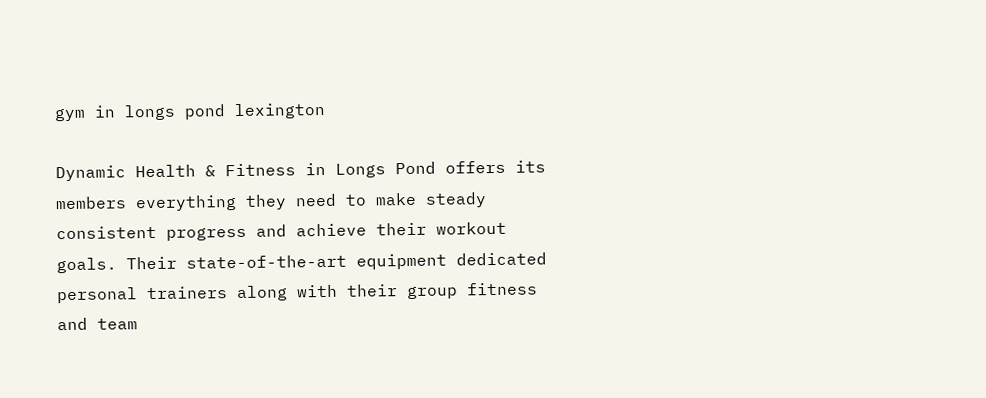gym in longs pond lexington

Dynamic Health & Fitness in Longs Pond offers its members everything they need to make steady consistent progress and achieve their workout goals. Their state-of-the-art equipment dedicated personal trainers along with their group fitness and team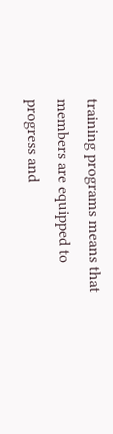training programs means that members are equipped to progress and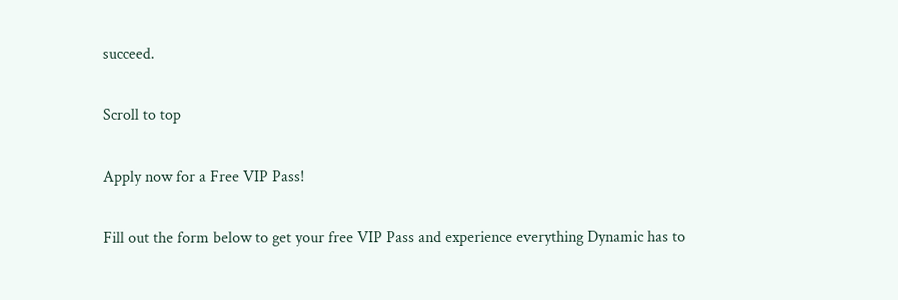succeed.

Scroll to top

Apply now for a Free VIP Pass!

Fill out the form below to get your free VIP Pass and experience everything Dynamic has to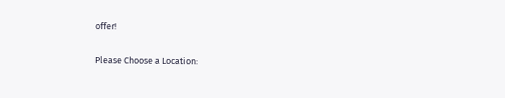offer!

Please Choose a Location: